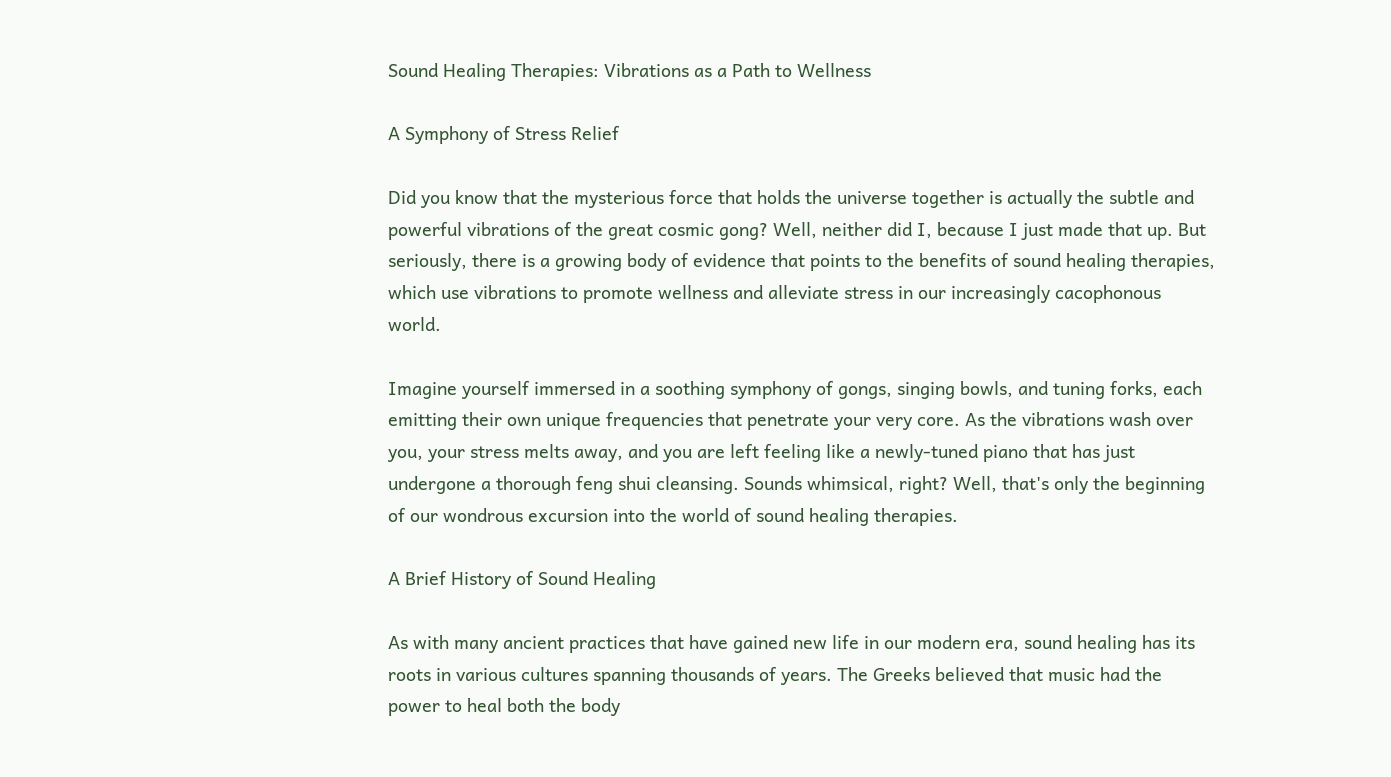Sound Healing Therapies: Vibrations as a Path to Wellness

A Symphony of Stress Relief

Did you know that the mysterious force that holds the universe together is actually the subtle and powerful vibrations of the great cosmic gong? Well, neither did I, because I just made that up. But seriously, there is a growing body of evidence that points to the benefits of sound healing therapies, which use vibrations to promote wellness and alleviate stress in our increasingly cacophonous world.

Imagine yourself immersed in a soothing symphony of gongs, singing bowls, and tuning forks, each emitting their own unique frequencies that penetrate your very core. As the vibrations wash over you, your stress melts away, and you are left feeling like a newly-tuned piano that has just undergone a thorough feng shui cleansing. Sounds whimsical, right? Well, that's only the beginning of our wondrous excursion into the world of sound healing therapies.

A Brief History of Sound Healing

As with many ancient practices that have gained new life in our modern era, sound healing has its roots in various cultures spanning thousands of years. The Greeks believed that music had the power to heal both the body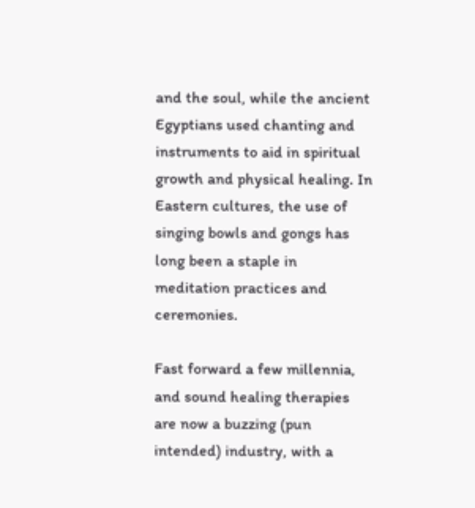and the soul, while the ancient Egyptians used chanting and instruments to aid in spiritual growth and physical healing. In Eastern cultures, the use of singing bowls and gongs has long been a staple in meditation practices and ceremonies.

Fast forward a few millennia, and sound healing therapies are now a buzzing (pun intended) industry, with a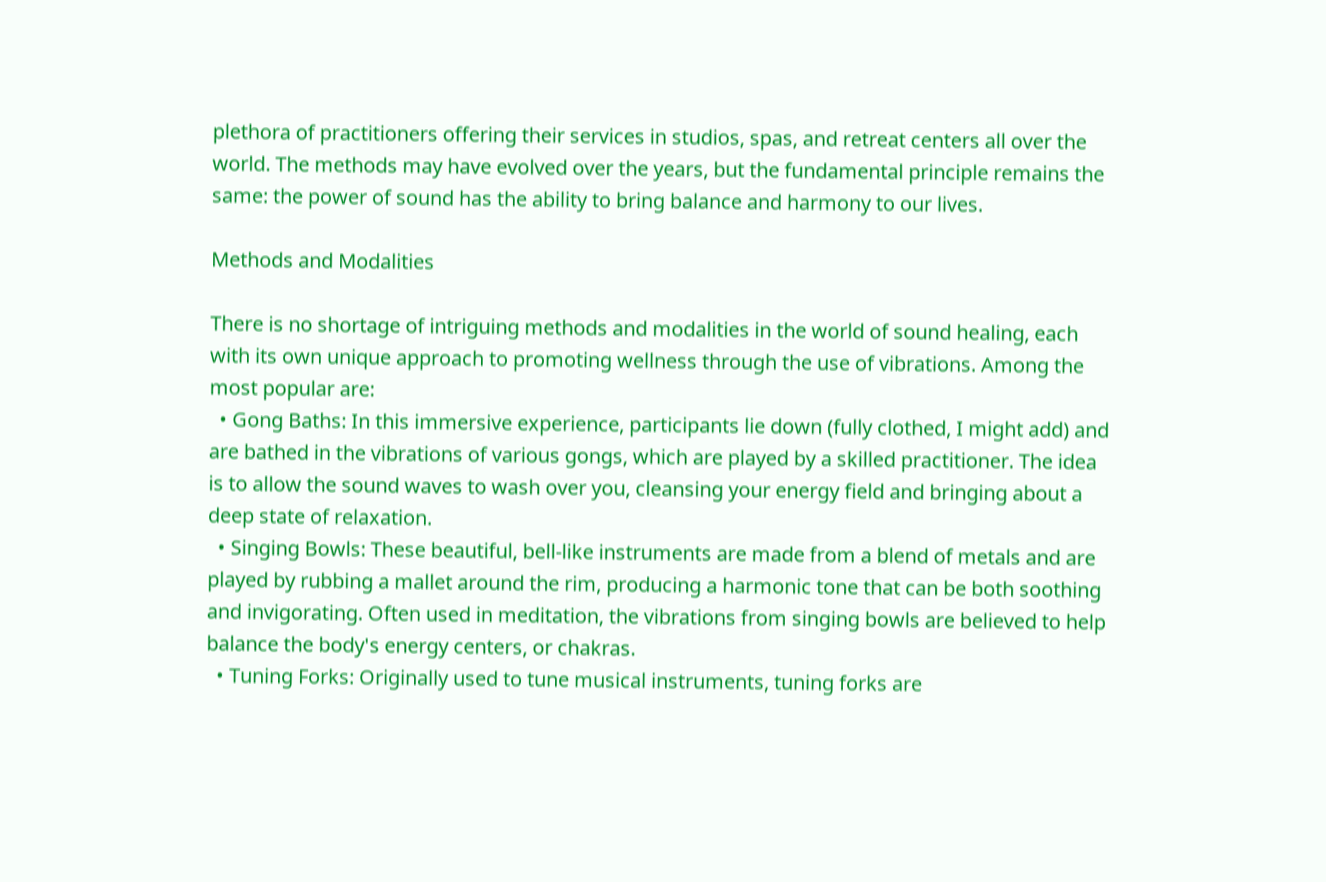plethora of practitioners offering their services in studios, spas, and retreat centers all over the world. The methods may have evolved over the years, but the fundamental principle remains the same: the power of sound has the ability to bring balance and harmony to our lives.

Methods and Modalities

There is no shortage of intriguing methods and modalities in the world of sound healing, each with its own unique approach to promoting wellness through the use of vibrations. Among the most popular are:
  • Gong Baths: In this immersive experience, participants lie down (fully clothed, I might add) and are bathed in the vibrations of various gongs, which are played by a skilled practitioner. The idea is to allow the sound waves to wash over you, cleansing your energy field and bringing about a deep state of relaxation.
  • Singing Bowls: These beautiful, bell-like instruments are made from a blend of metals and are played by rubbing a mallet around the rim, producing a harmonic tone that can be both soothing and invigorating. Often used in meditation, the vibrations from singing bowls are believed to help balance the body's energy centers, or chakras.
  • Tuning Forks: Originally used to tune musical instruments, tuning forks are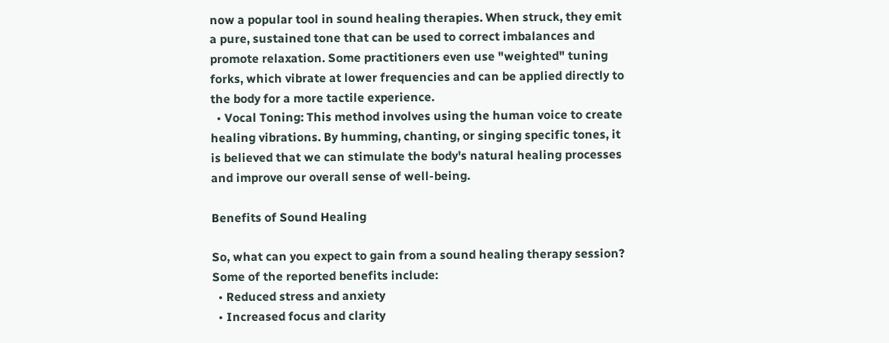now a popular tool in sound healing therapies. When struck, they emit a pure, sustained tone that can be used to correct imbalances and promote relaxation. Some practitioners even use "weighted" tuning forks, which vibrate at lower frequencies and can be applied directly to the body for a more tactile experience.
  • Vocal Toning: This method involves using the human voice to create healing vibrations. By humming, chanting, or singing specific tones, it is believed that we can stimulate the body's natural healing processes and improve our overall sense of well-being.

Benefits of Sound Healing

So, what can you expect to gain from a sound healing therapy session? Some of the reported benefits include:
  • Reduced stress and anxiety
  • Increased focus and clarity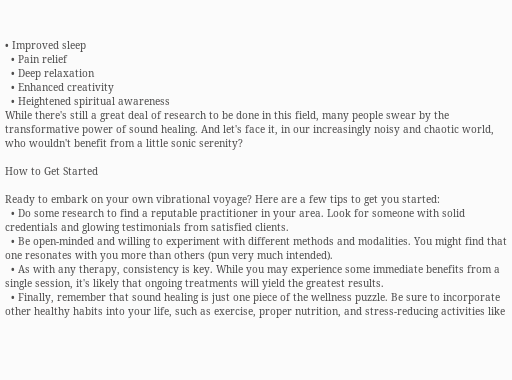• Improved sleep
  • Pain relief
  • Deep relaxation
  • Enhanced creativity
  • Heightened spiritual awareness
While there's still a great deal of research to be done in this field, many people swear by the transformative power of sound healing. And let's face it, in our increasingly noisy and chaotic world, who wouldn't benefit from a little sonic serenity?

How to Get Started

Ready to embark on your own vibrational voyage? Here are a few tips to get you started:
  • Do some research to find a reputable practitioner in your area. Look for someone with solid credentials and glowing testimonials from satisfied clients.
  • Be open-minded and willing to experiment with different methods and modalities. You might find that one resonates with you more than others (pun very much intended).
  • As with any therapy, consistency is key. While you may experience some immediate benefits from a single session, it's likely that ongoing treatments will yield the greatest results.
  • Finally, remember that sound healing is just one piece of the wellness puzzle. Be sure to incorporate other healthy habits into your life, such as exercise, proper nutrition, and stress-reducing activities like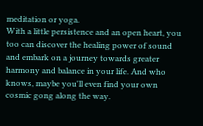meditation or yoga.
With a little persistence and an open heart, you too can discover the healing power of sound and embark on a journey towards greater harmony and balance in your life. And who knows, maybe you'll even find your own cosmic gong along the way.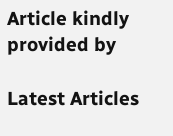Article kindly provided by

Latest Articles